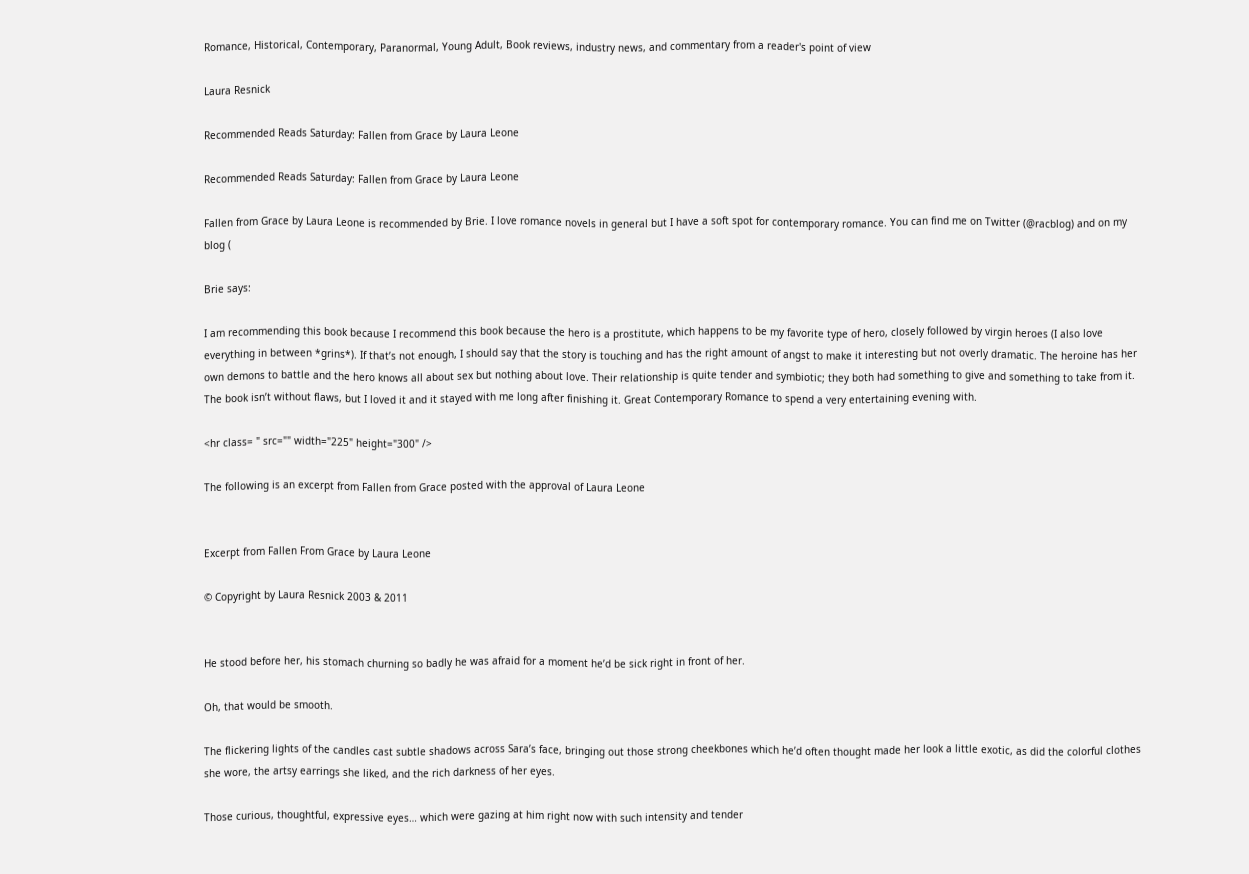Romance, Historical, Contemporary, Paranormal, Young Adult, Book reviews, industry news, and commentary from a reader's point of view

Laura Resnick

Recommended Reads Saturday: Fallen from Grace by Laura Leone

Recommended Reads Saturday: Fallen from Grace by Laura Leone

Fallen from Grace by Laura Leone is recommended by Brie. I love romance novels in general but I have a soft spot for contemporary romance. You can find me on Twitter (@racblog) and on my blog (

Brie says:

I am recommending this book because I recommend this book because the hero is a prostitute, which happens to be my favorite type of hero, closely followed by virgin heroes (I also love everything in between *grins*). If that’s not enough, I should say that the story is touching and has the right amount of angst to make it interesting but not overly dramatic. The heroine has her own demons to battle and the hero knows all about sex but nothing about love. Their relationship is quite tender and symbiotic; they both had something to give and something to take from it. The book isn’t without flaws, but I loved it and it stayed with me long after finishing it. Great Contemporary Romance to spend a very entertaining evening with.

<hr class= " src="" width="225" height="300" />

The following is an excerpt from Fallen from Grace posted with the approval of Laura Leone


Excerpt from Fallen From Grace by Laura Leone

© Copyright by Laura Resnick 2003 & 2011


He stood before her, his stomach churning so badly he was afraid for a moment he’d be sick right in front of her.

Oh, that would be smooth.

The flickering lights of the candles cast subtle shadows across Sara’s face, bringing out those strong cheekbones which he’d often thought made her look a little exotic, as did the colorful clothes she wore, the artsy earrings she liked, and the rich darkness of her eyes.

Those curious, thoughtful, expressive eyes… which were gazing at him right now with such intensity and tender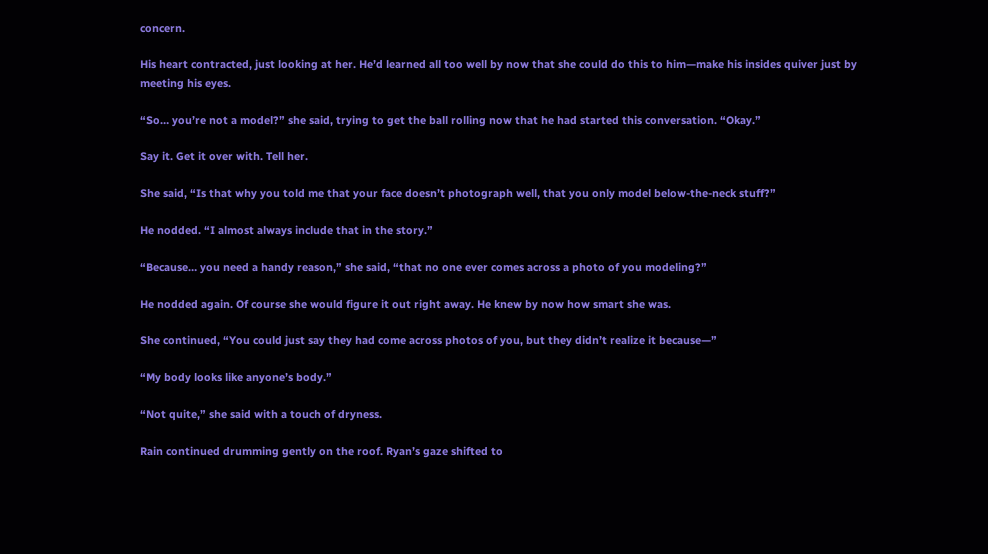concern.

His heart contracted, just looking at her. He’d learned all too well by now that she could do this to him—make his insides quiver just by meeting his eyes.

“So… you’re not a model?” she said, trying to get the ball rolling now that he had started this conversation. “Okay.”

Say it. Get it over with. Tell her.

She said, “Is that why you told me that your face doesn’t photograph well, that you only model below-the-neck stuff?”

He nodded. “I almost always include that in the story.”

“Because… you need a handy reason,” she said, “that no one ever comes across a photo of you modeling?”

He nodded again. Of course she would figure it out right away. He knew by now how smart she was.

She continued, “You could just say they had come across photos of you, but they didn’t realize it because—”

“My body looks like anyone’s body.”

“Not quite,” she said with a touch of dryness.

Rain continued drumming gently on the roof. Ryan’s gaze shifted to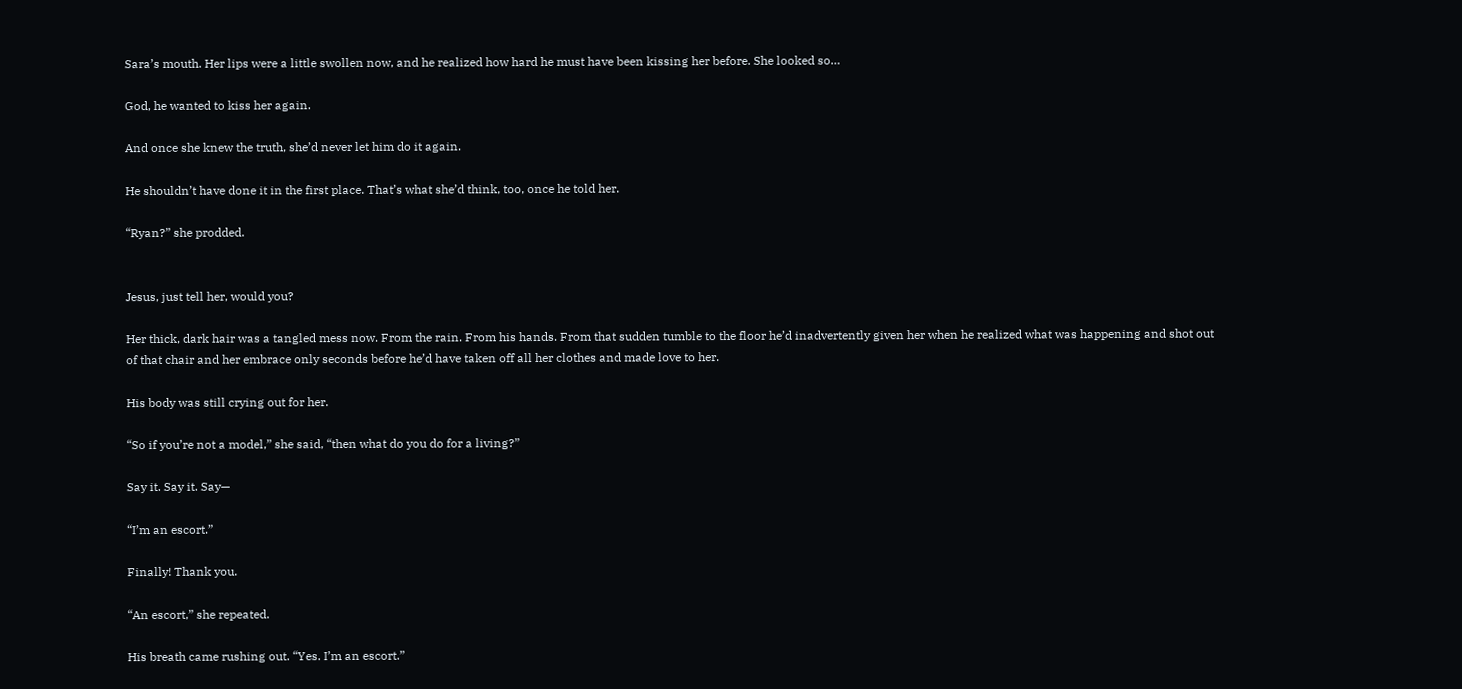Sara’s mouth. Her lips were a little swollen now, and he realized how hard he must have been kissing her before. She looked so…

God, he wanted to kiss her again.

And once she knew the truth, she’d never let him do it again.

He shouldn’t have done it in the first place. That’s what she’d think, too, once he told her.

“Ryan?” she prodded.


Jesus, just tell her, would you?

Her thick, dark hair was a tangled mess now. From the rain. From his hands. From that sudden tumble to the floor he’d inadvertently given her when he realized what was happening and shot out of that chair and her embrace only seconds before he’d have taken off all her clothes and made love to her.

His body was still crying out for her.

“So if you’re not a model,” she said, “then what do you do for a living?”

Say it. Say it. Say—

“I’m an escort.”

Finally! Thank you.

“An escort,” she repeated.

His breath came rushing out. “Yes. I’m an escort.”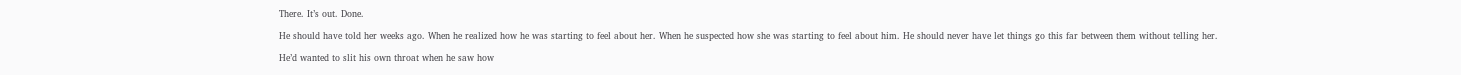There. It’s out. Done.

He should have told her weeks ago. When he realized how he was starting to feel about her. When he suspected how she was starting to feel about him. He should never have let things go this far between them without telling her.

He’d wanted to slit his own throat when he saw how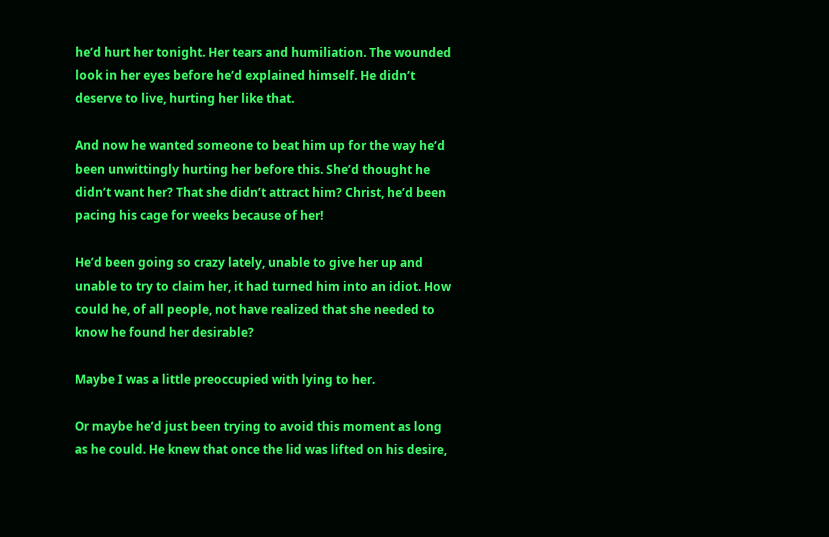he’d hurt her tonight. Her tears and humiliation. The wounded look in her eyes before he’d explained himself. He didn’t deserve to live, hurting her like that.

And now he wanted someone to beat him up for the way he’d been unwittingly hurting her before this. She’d thought he didn’t want her? That she didn’t attract him? Christ, he’d been pacing his cage for weeks because of her!

He’d been going so crazy lately, unable to give her up and unable to try to claim her, it had turned him into an idiot. How could he, of all people, not have realized that she needed to know he found her desirable?

Maybe I was a little preoccupied with lying to her.

Or maybe he’d just been trying to avoid this moment as long as he could. He knew that once the lid was lifted on his desire,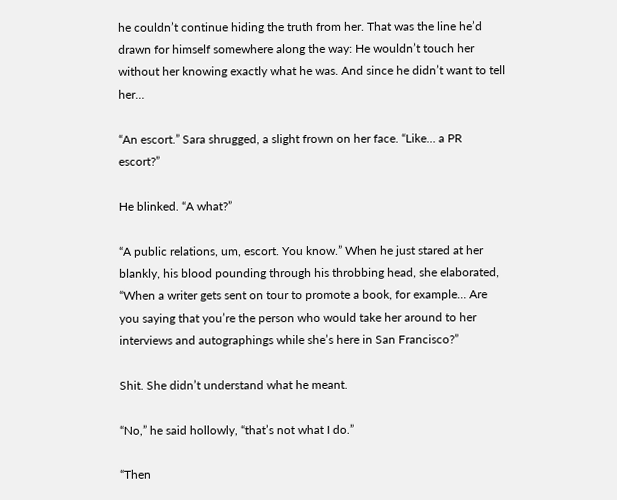he couldn’t continue hiding the truth from her. That was the line he’d drawn for himself somewhere along the way: He wouldn’t touch her without her knowing exactly what he was. And since he didn’t want to tell her…

“An escort.” Sara shrugged, a slight frown on her face. “Like… a PR escort?”

He blinked. “A what?”

“A public relations, um, escort. You know.” When he just stared at her blankly, his blood pounding through his throbbing head, she elaborated, “When a writer gets sent on tour to promote a book, for example… Are you saying that you’re the person who would take her around to her interviews and autographings while she’s here in San Francisco?”

Shit. She didn’t understand what he meant.

“No,” he said hollowly, “that’s not what I do.”

“Then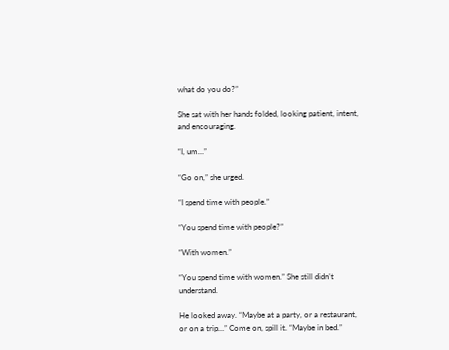what do you do?”

She sat with her hands folded, looking patient, intent, and encouraging.

“I, um…”

“Go on,” she urged.

“I spend time with people.”

“You spend time with people?”

“With women.”

“You spend time with women.” She still didn’t understand.

He looked away. “Maybe at a party, or a restaurant, or on a trip…” Come on, spill it. “Maybe in bed.”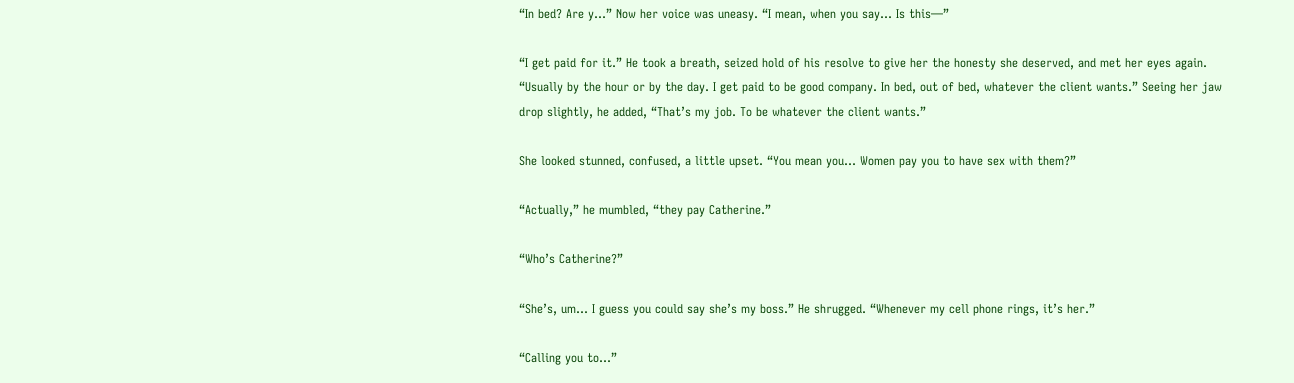“In bed? Are y…” Now her voice was uneasy. “I mean, when you say… Is this—”

“I get paid for it.” He took a breath, seized hold of his resolve to give her the honesty she deserved, and met her eyes again. “Usually by the hour or by the day. I get paid to be good company. In bed, out of bed, whatever the client wants.” Seeing her jaw drop slightly, he added, “That’s my job. To be whatever the client wants.”

She looked stunned, confused, a little upset. “You mean you… Women pay you to have sex with them?”

“Actually,” he mumbled, “they pay Catherine.”

“Who’s Catherine?”

“She’s, um… I guess you could say she’s my boss.” He shrugged. “Whenever my cell phone rings, it’s her.”

“Calling you to…”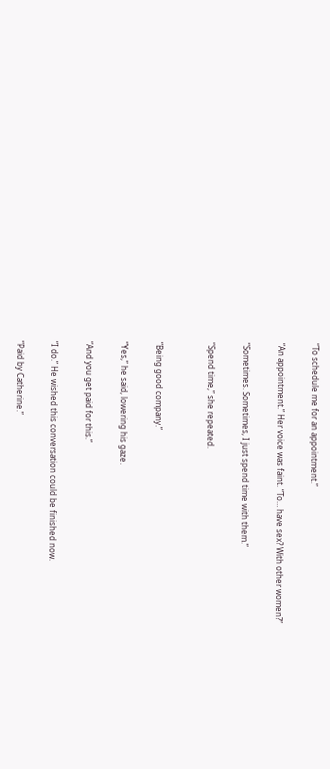“To schedule me for an appointment.”

“An appointment.” Her voice was faint. “To… have sex? With other women?”

“Sometimes. Sometimes, I just spend time with them.”

“Spend time,” she repeated.


“Being good company.”

“Yes,” he said, lowering his gaze.

“And you get paid for this.”

“I do.” He wished this conversation could be finished now.

“Paid by Catherine.”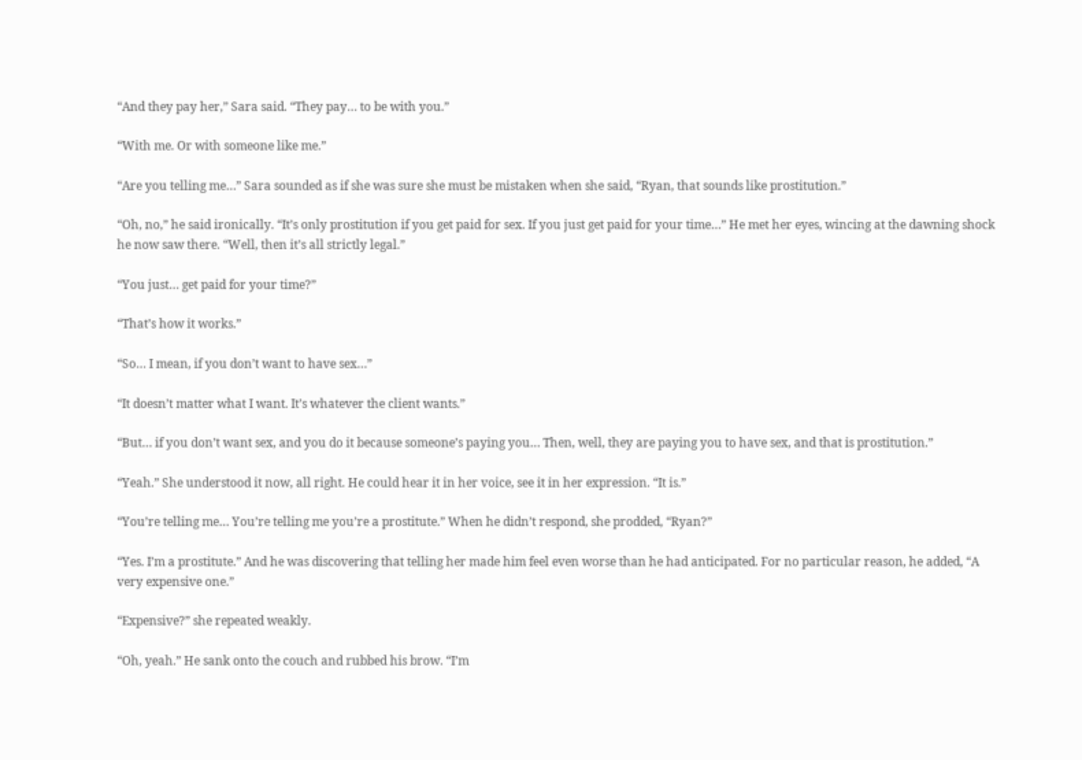“And they pay her,” Sara said. “They pay… to be with you.”

“With me. Or with someone like me.”

“Are you telling me…” Sara sounded as if she was sure she must be mistaken when she said, “Ryan, that sounds like prostitution.”

“Oh, no,” he said ironically. “It’s only prostitution if you get paid for sex. If you just get paid for your time…” He met her eyes, wincing at the dawning shock he now saw there. “Well, then it’s all strictly legal.”

“You just… get paid for your time?”

“That’s how it works.”

“So… I mean, if you don’t want to have sex…”

“It doesn’t matter what I want. It’s whatever the client wants.”

“But… if you don’t want sex, and you do it because someone’s paying you… Then, well, they are paying you to have sex, and that is prostitution.”

“Yeah.” She understood it now, all right. He could hear it in her voice, see it in her expression. “It is.”

“You’re telling me… You’re telling me you’re a prostitute.” When he didn’t respond, she prodded, “Ryan?”

“Yes. I’m a prostitute.” And he was discovering that telling her made him feel even worse than he had anticipated. For no particular reason, he added, “A very expensive one.”

“Expensive?” she repeated weakly.

“Oh, yeah.” He sank onto the couch and rubbed his brow. “I’m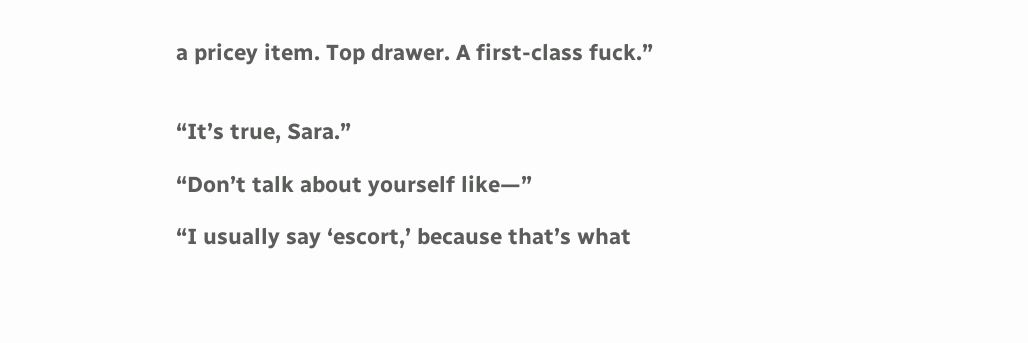a pricey item. Top drawer. A first-class fuck.”


“It’s true, Sara.”

“Don’t talk about yourself like—”

“I usually say ‘escort,’ because that’s what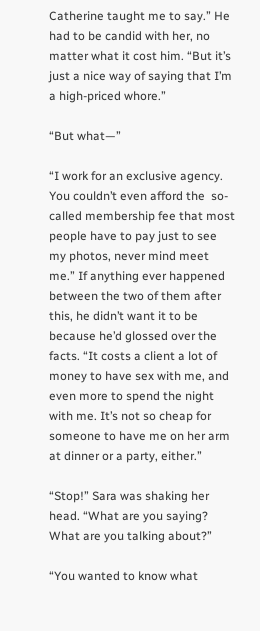Catherine taught me to say.” He had to be candid with her, no matter what it cost him. “But it’s just a nice way of saying that I’m a high-priced whore.”

“But what—”

“I work for an exclusive agency. You couldn’t even afford the  so-called membership fee that most people have to pay just to see my photos, never mind meet me.” If anything ever happened between the two of them after this, he didn’t want it to be because he’d glossed over the facts. “It costs a client a lot of money to have sex with me, and even more to spend the night with me. It’s not so cheap for someone to have me on her arm at dinner or a party, either.”

“Stop!” Sara was shaking her head. “What are you saying? What are you talking about?”

“You wanted to know what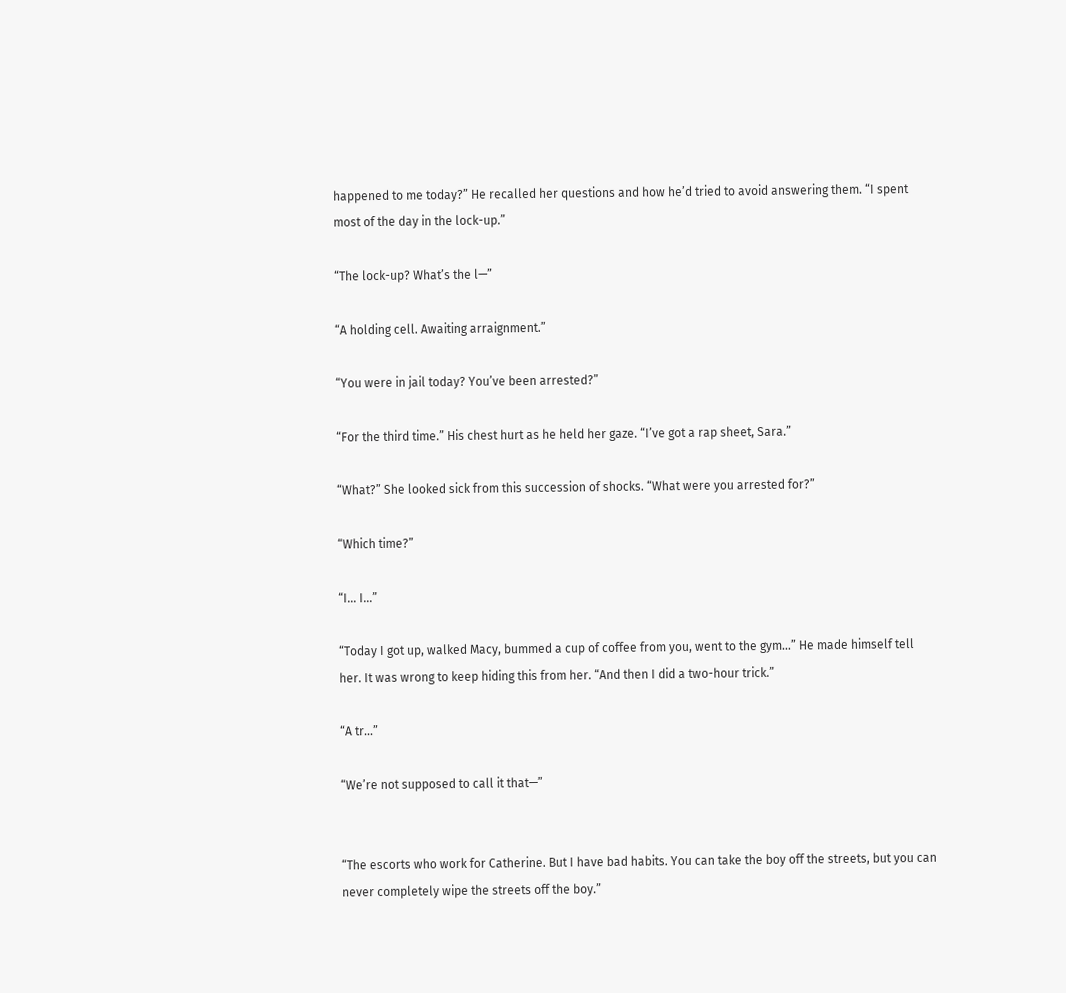happened to me today?” He recalled her questions and how he’d tried to avoid answering them. “I spent most of the day in the lock-up.”

“The lock-up? What’s the l—”

“A holding cell. Awaiting arraignment.”

“You were in jail today? You’ve been arrested?”

“For the third time.” His chest hurt as he held her gaze. “I’ve got a rap sheet, Sara.”

“What?” She looked sick from this succession of shocks. “What were you arrested for?”

“Which time?”

“I… I…”

“Today I got up, walked Macy, bummed a cup of coffee from you, went to the gym…” He made himself tell her. It was wrong to keep hiding this from her. “And then I did a two-hour trick.”

“A tr…”

“We’re not supposed to call it that—”


“The escorts who work for Catherine. But I have bad habits. You can take the boy off the streets, but you can never completely wipe the streets off the boy.”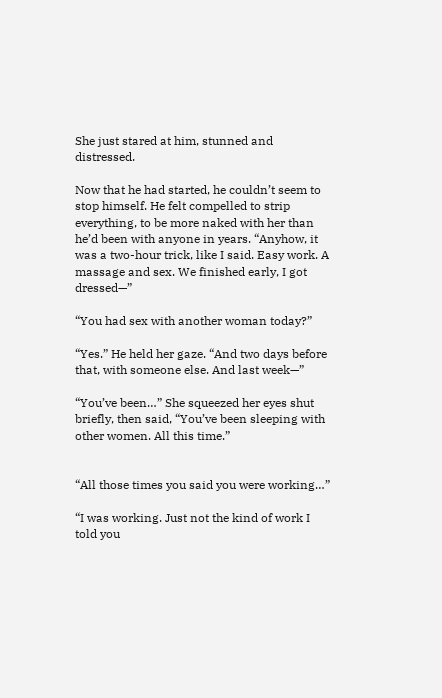She just stared at him, stunned and distressed.

Now that he had started, he couldn’t seem to stop himself. He felt compelled to strip everything, to be more naked with her than he’d been with anyone in years. “Anyhow, it was a two-hour trick, like I said. Easy work. A massage and sex. We finished early, I got dressed—”

“You had sex with another woman today?”

“Yes.” He held her gaze. “And two days before that, with someone else. And last week—”

“You’ve been…” She squeezed her eyes shut briefly, then said, “You’ve been sleeping with other women. All this time.”


“All those times you said you were working…”

“I was working. Just not the kind of work I told you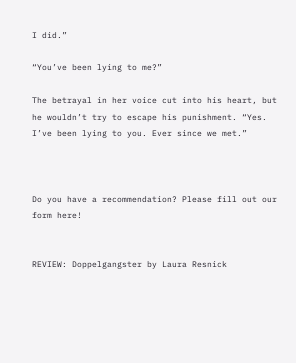I did.”

“You’ve been lying to me?”

The betrayal in her voice cut into his heart, but he wouldn’t try to escape his punishment. “Yes. I’ve been lying to you. Ever since we met.”



Do you have a recommendation? Please fill out our form here!


REVIEW: Doppelgangster by Laura Resnick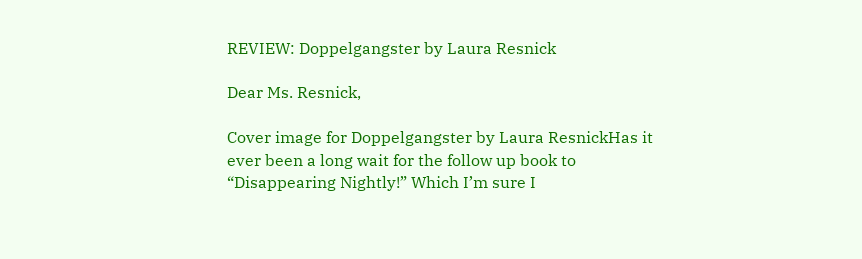REVIEW: Doppelgangster by Laura Resnick

Dear Ms. Resnick,

Cover image for Doppelgangster by Laura ResnickHas it ever been a long wait for the follow up book to “Disappearing Nightly!” Which I’m sure I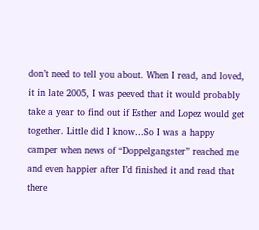don’t need to tell you about. When I read, and loved, it in late 2005, I was peeved that it would probably take a year to find out if Esther and Lopez would get together. Little did I know…So I was a happy camper when news of “Doppelgangster” reached me and even happier after I’d finished it and read that there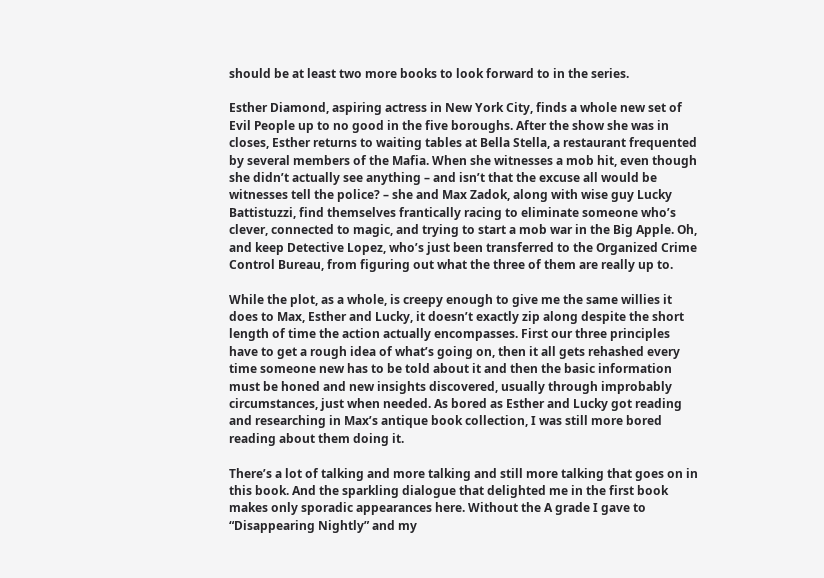should be at least two more books to look forward to in the series.

Esther Diamond, aspiring actress in New York City, finds a whole new set of Evil People up to no good in the five boroughs. After the show she was in closes, Esther returns to waiting tables at Bella Stella, a restaurant frequented by several members of the Mafia. When she witnesses a mob hit, even though she didn’t actually see anything – and isn’t that the excuse all would be witnesses tell the police? – she and Max Zadok, along with wise guy Lucky Battistuzzi, find themselves frantically racing to eliminate someone who’s clever, connected to magic, and trying to start a mob war in the Big Apple. Oh, and keep Detective Lopez, who’s just been transferred to the Organized Crime Control Bureau, from figuring out what the three of them are really up to.

While the plot, as a whole, is creepy enough to give me the same willies it does to Max, Esther and Lucky, it doesn’t exactly zip along despite the short length of time the action actually encompasses. First our three principles have to get a rough idea of what’s going on, then it all gets rehashed every time someone new has to be told about it and then the basic information must be honed and new insights discovered, usually through improbably circumstances, just when needed. As bored as Esther and Lucky got reading and researching in Max’s antique book collection, I was still more bored reading about them doing it.

There’s a lot of talking and more talking and still more talking that goes on in this book. And the sparkling dialogue that delighted me in the first book makes only sporadic appearances here. Without the A grade I gave to “Disappearing Nightly” and my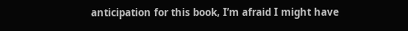anticipation for this book, I’m afraid I might have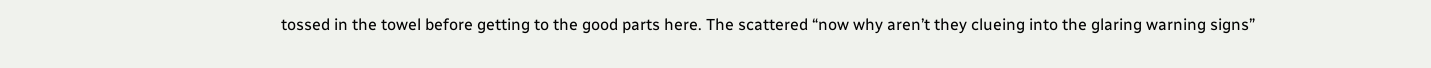tossed in the towel before getting to the good parts here. The scattered “now why aren’t they clueing into the glaring warning signs”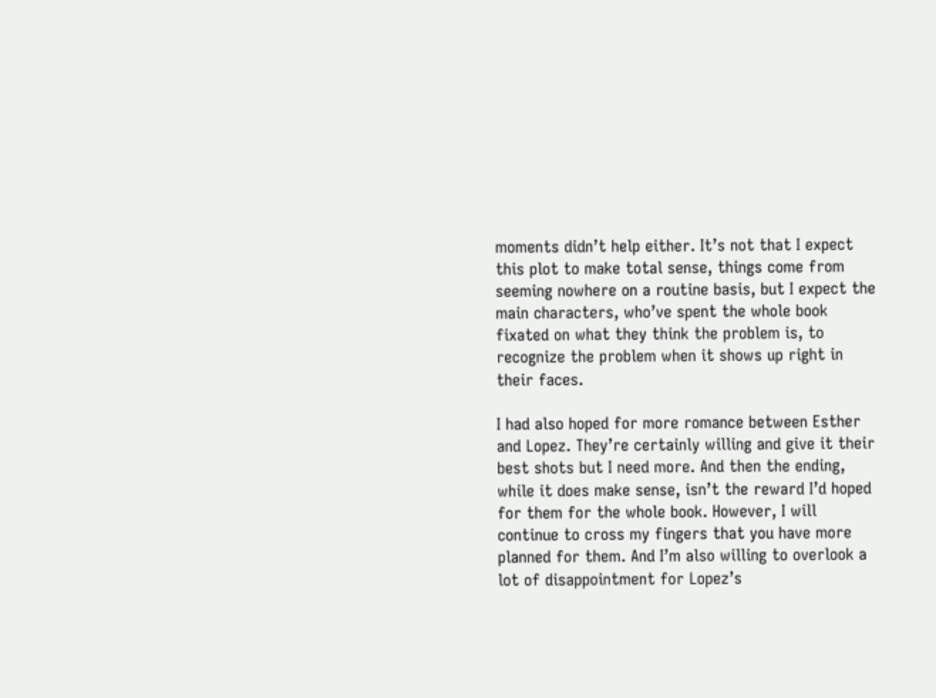moments didn’t help either. It’s not that I expect this plot to make total sense, things come from seeming nowhere on a routine basis, but I expect the main characters, who’ve spent the whole book fixated on what they think the problem is, to recognize the problem when it shows up right in their faces.

I had also hoped for more romance between Esther and Lopez. They’re certainly willing and give it their best shots but I need more. And then the ending, while it does make sense, isn’t the reward I’d hoped for them for the whole book. However, I will continue to cross my fingers that you have more planned for them. And I’m also willing to overlook a lot of disappointment for Lopez’s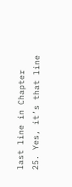last line in Chapter 25. Yes, it’s that line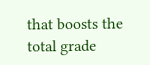that boosts the total grade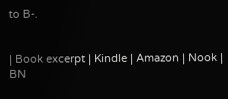to B-.


| Book excerpt | Kindle | Amazon | Nook | BN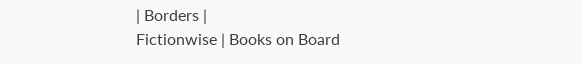| Borders |
Fictionwise | Books on Board